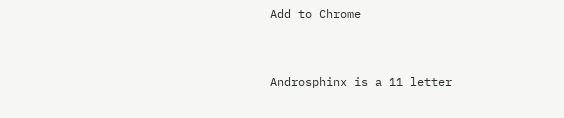Add to Chrome


Androsphinx is a 11 letter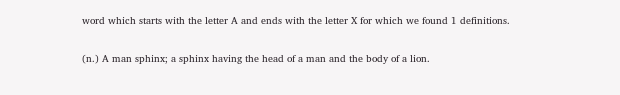word which starts with the letter A and ends with the letter X for which we found 1 definitions.

(n.) A man sphinx; a sphinx having the head of a man and the body of a lion.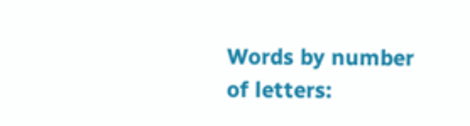Words by number of letters: